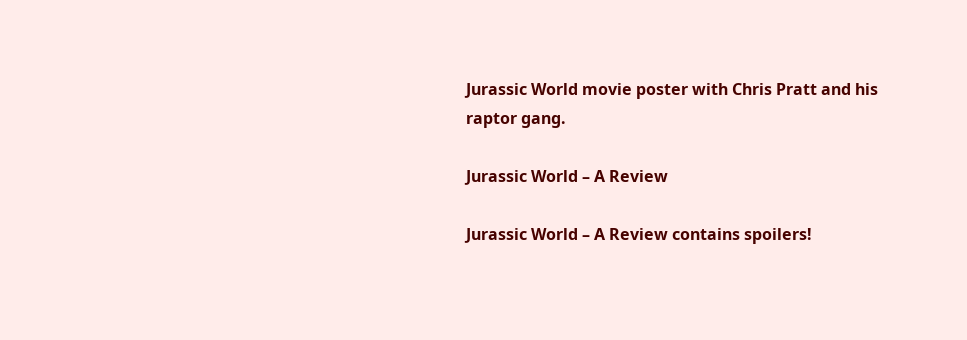Jurassic World movie poster with Chris Pratt and his raptor gang.

Jurassic World – A Review

Jurassic World – A Review contains spoilers!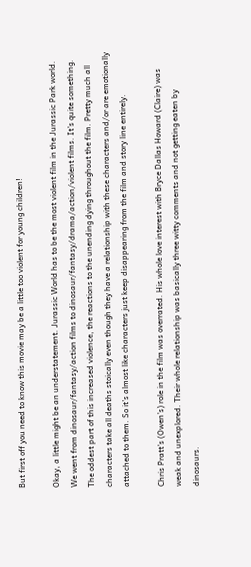But first off you need to know this movie may be a little too violent for young children!

Okay, a little might be an understatement. Jurassic World has to be the most violent film in the Jurassic Park world. We went from dinosaur/fantasy/action films to dinosaur/fantasy/drama/action/violent films. It’s quite something. The oddest part of this increased violence, the reactions to the unending dying throughout the film. Pretty much all characters take all deaths stoically even though they have a relationship with these characters and/or are emotionally attached to them. So it’s almost like characters just keep disappearing from the film and story line entirely.

Chris Pratt’s (Owen’s) role in the film was overrated. His whole love interest with Bryce Dallas Howard (Claire) was weak and unexplored. Their whole relationship was basically three witty comments and not getting eaten by dinosaurs.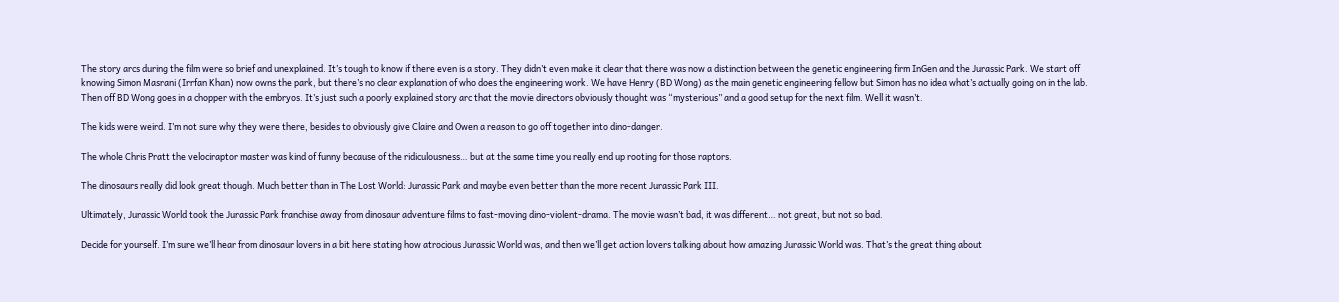The story arcs during the film were so brief and unexplained. It’s tough to know if there even is a story. They didn’t even make it clear that there was now a distinction between the genetic engineering firm InGen and the Jurassic Park. We start off knowing Simon Masrani (Irrfan Khan) now owns the park, but there’s no clear explanation of who does the engineering work. We have Henry (BD Wong) as the main genetic engineering fellow but Simon has no idea what’s actually going on in the lab. Then off BD Wong goes in a chopper with the embryos. It’s just such a poorly explained story arc that the movie directors obviously thought was “mysterious” and a good setup for the next film. Well it wasn’t.

The kids were weird. I’m not sure why they were there, besides to obviously give Claire and Owen a reason to go off together into dino-danger.

The whole Chris Pratt the velociraptor master was kind of funny because of the ridiculousness… but at the same time you really end up rooting for those raptors.

The dinosaurs really did look great though. Much better than in The Lost World: Jurassic Park and maybe even better than the more recent Jurassic Park III.

Ultimately, Jurassic World took the Jurassic Park franchise away from dinosaur adventure films to fast-moving dino-violent-drama. The movie wasn’t bad, it was different… not great, but not so bad.

Decide for yourself. I’m sure we’ll hear from dinosaur lovers in a bit here stating how atrocious Jurassic World was, and then we’ll get action lovers talking about how amazing Jurassic World was. That’s the great thing about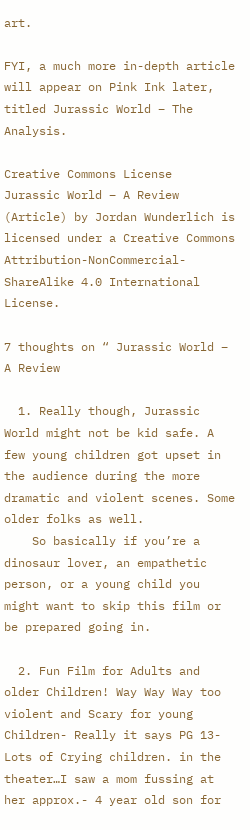art.

FYI, a much more in-depth article will appear on Pink Ink later, titled Jurassic World – The Analysis.

Creative Commons License
Jurassic World – A Review (Article) by Jordan Wunderlich is licensed under a Creative Commons Attribution-NonCommercial-ShareAlike 4.0 International License.

7 thoughts on “ Jurassic World – A Review

  1. Really though, Jurassic World might not be kid safe. A few young children got upset in the audience during the more dramatic and violent scenes. Some older folks as well.
    So basically if you’re a dinosaur lover, an empathetic person, or a young child you might want to skip this film or be prepared going in.

  2. Fun Film for Adults and older Children! Way Way Way too violent and Scary for young Children- Really it says PG 13- Lots of Crying children. in the theater…I saw a mom fussing at her approx.- 4 year old son for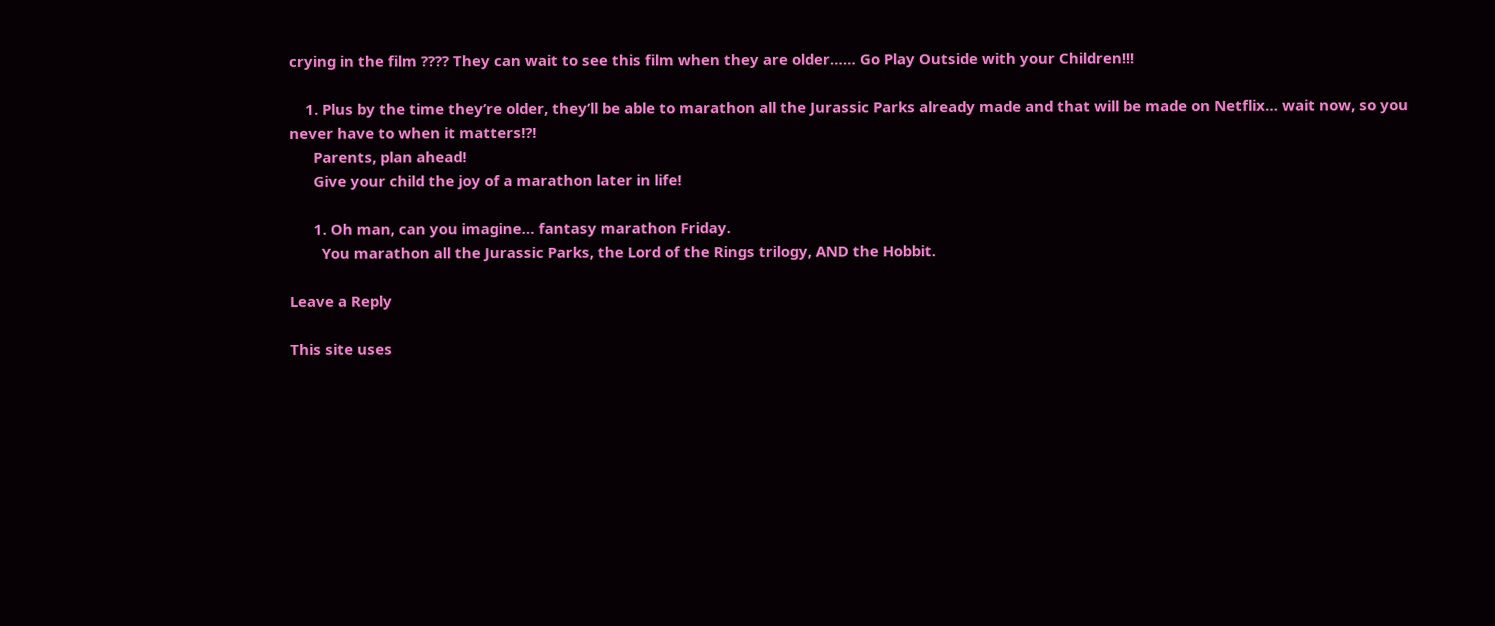crying in the film ???? They can wait to see this film when they are older…… Go Play Outside with your Children!!!

    1. Plus by the time they’re older, they’ll be able to marathon all the Jurassic Parks already made and that will be made on Netflix… wait now, so you never have to when it matters!?!
      Parents, plan ahead!
      Give your child the joy of a marathon later in life!

      1. Oh man, can you imagine… fantasy marathon Friday.
        You marathon all the Jurassic Parks, the Lord of the Rings trilogy, AND the Hobbit.

Leave a Reply

This site uses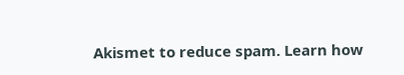Akismet to reduce spam. Learn how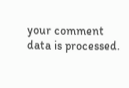your comment data is processed.